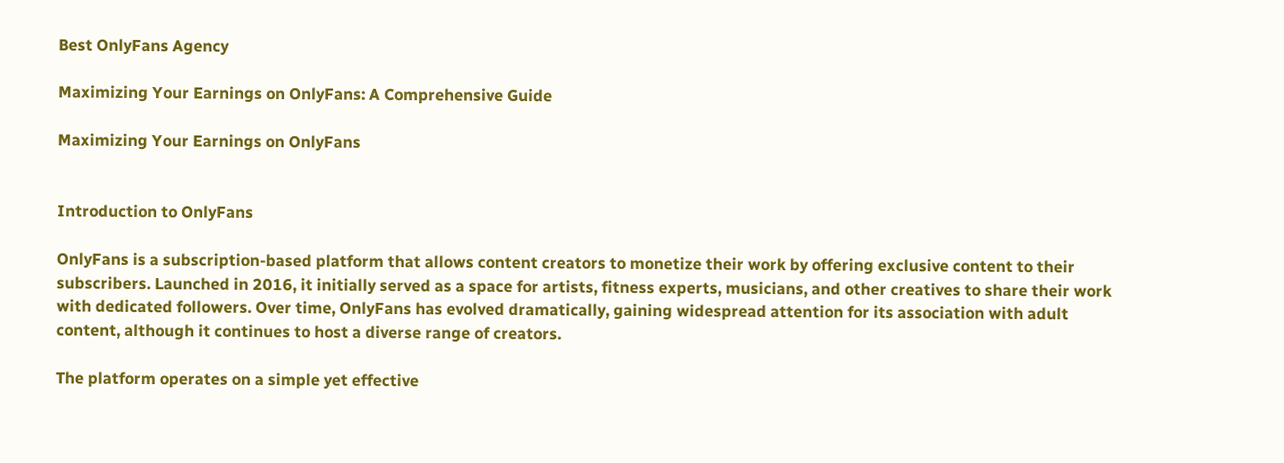Best OnlyFans Agency

Maximizing Your Earnings on OnlyFans: A Comprehensive Guide

Maximizing Your Earnings on OnlyFans


Introduction to OnlyFans

OnlyFans is a subscription-based platform that allows content creators to monetize their work by offering exclusive content to their subscribers. Launched in 2016, it initially served as a space for artists, fitness experts, musicians, and other creatives to share their work with dedicated followers. Over time, OnlyFans has evolved dramatically, gaining widespread attention for its association with adult content, although it continues to host a diverse range of creators.

The platform operates on a simple yet effective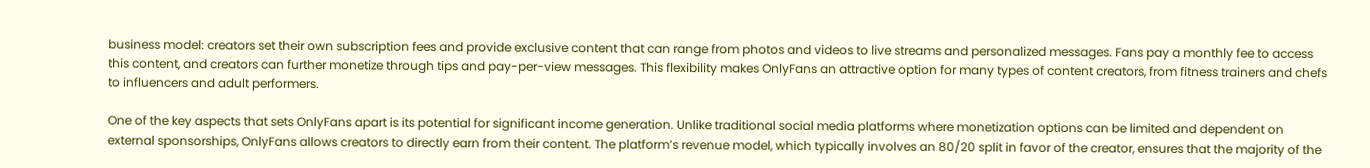business model: creators set their own subscription fees and provide exclusive content that can range from photos and videos to live streams and personalized messages. Fans pay a monthly fee to access this content, and creators can further monetize through tips and pay-per-view messages. This flexibility makes OnlyFans an attractive option for many types of content creators, from fitness trainers and chefs to influencers and adult performers.

One of the key aspects that sets OnlyFans apart is its potential for significant income generation. Unlike traditional social media platforms where monetization options can be limited and dependent on external sponsorships, OnlyFans allows creators to directly earn from their content. The platform’s revenue model, which typically involves an 80/20 split in favor of the creator, ensures that the majority of the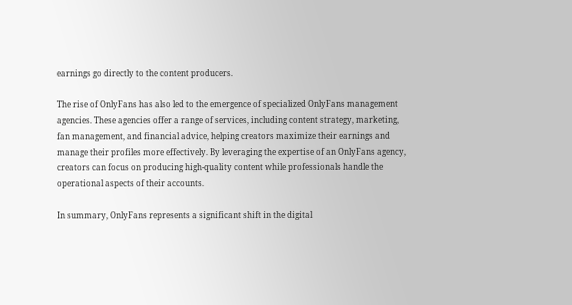earnings go directly to the content producers.

The rise of OnlyFans has also led to the emergence of specialized OnlyFans management agencies. These agencies offer a range of services, including content strategy, marketing, fan management, and financial advice, helping creators maximize their earnings and manage their profiles more effectively. By leveraging the expertise of an OnlyFans agency, creators can focus on producing high-quality content while professionals handle the operational aspects of their accounts.

In summary, OnlyFans represents a significant shift in the digital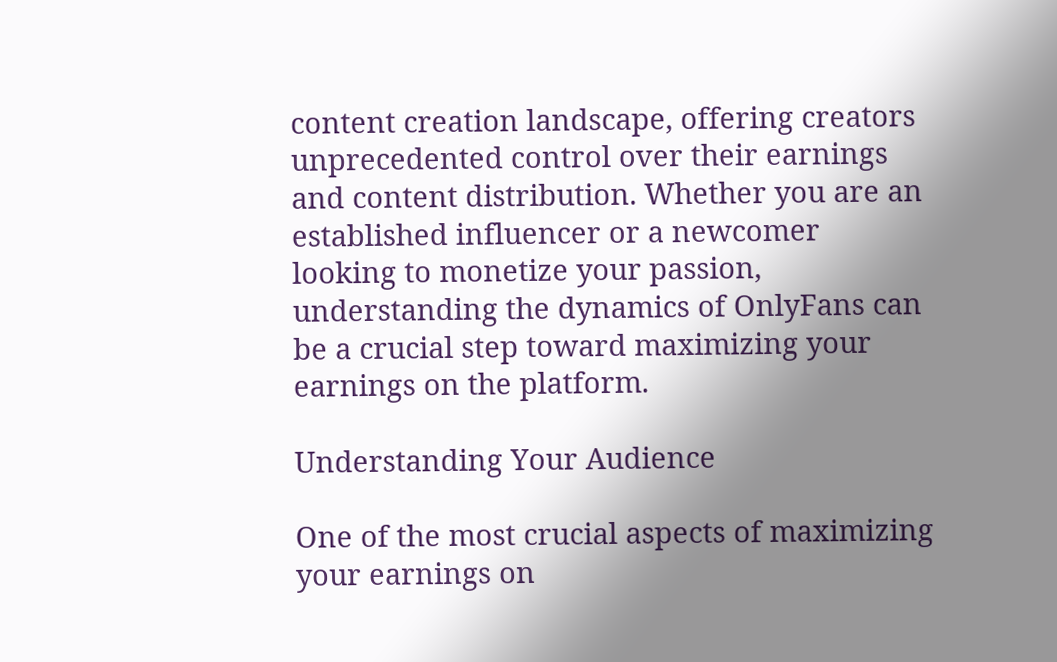content creation landscape, offering creators unprecedented control over their earnings and content distribution. Whether you are an established influencer or a newcomer looking to monetize your passion, understanding the dynamics of OnlyFans can be a crucial step toward maximizing your earnings on the platform.

Understanding Your Audience

One of the most crucial aspects of maximizing your earnings on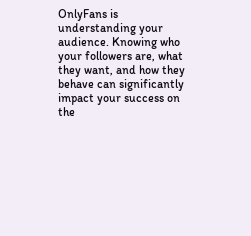OnlyFans is understanding your audience. Knowing who your followers are, what they want, and how they behave can significantly impact your success on the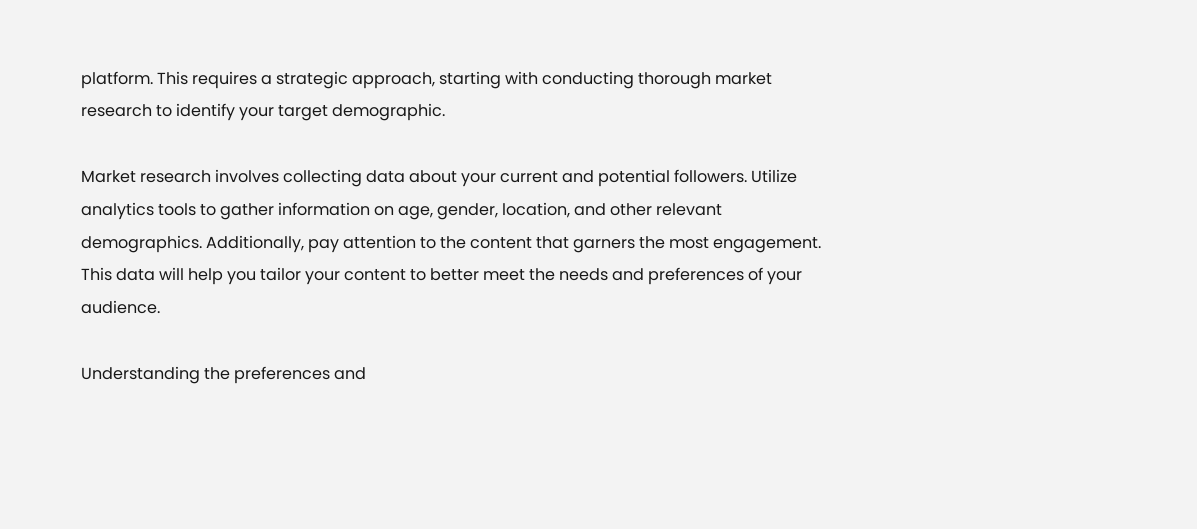platform. This requires a strategic approach, starting with conducting thorough market research to identify your target demographic.

Market research involves collecting data about your current and potential followers. Utilize analytics tools to gather information on age, gender, location, and other relevant demographics. Additionally, pay attention to the content that garners the most engagement. This data will help you tailor your content to better meet the needs and preferences of your audience.

Understanding the preferences and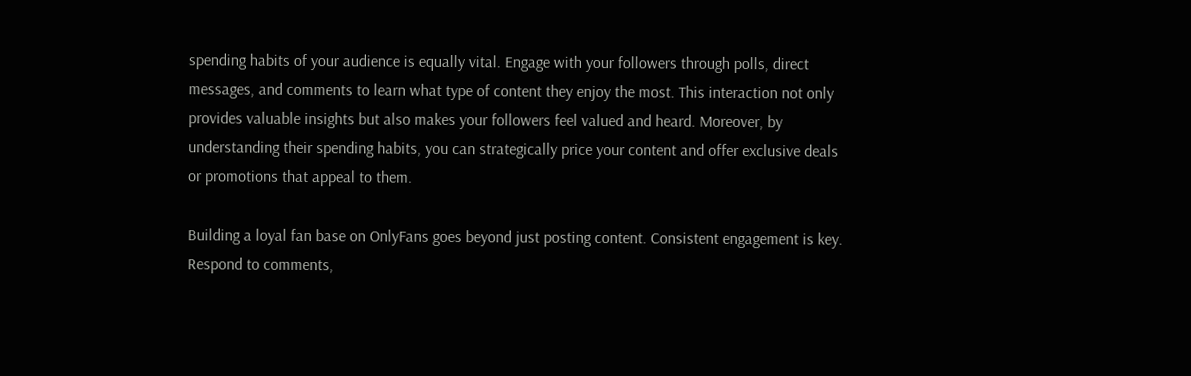spending habits of your audience is equally vital. Engage with your followers through polls, direct messages, and comments to learn what type of content they enjoy the most. This interaction not only provides valuable insights but also makes your followers feel valued and heard. Moreover, by understanding their spending habits, you can strategically price your content and offer exclusive deals or promotions that appeal to them.

Building a loyal fan base on OnlyFans goes beyond just posting content. Consistent engagement is key. Respond to comments,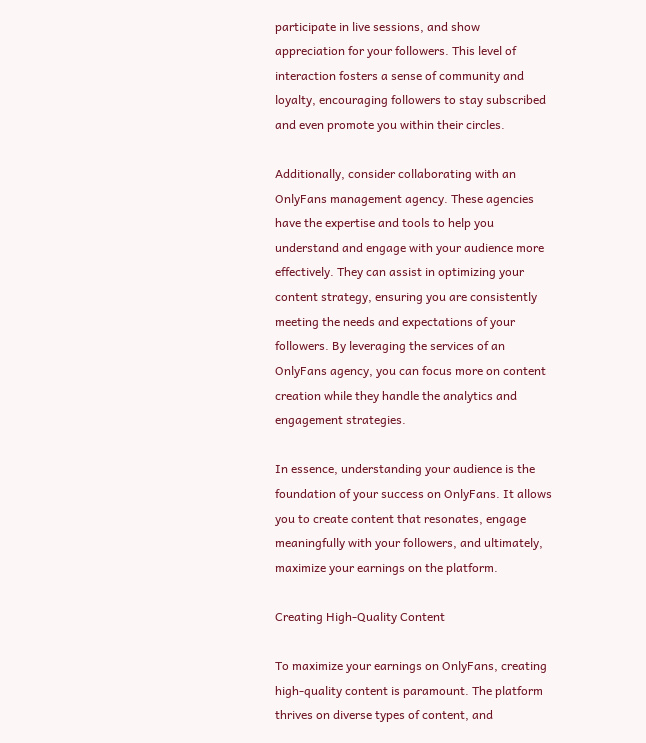participate in live sessions, and show appreciation for your followers. This level of interaction fosters a sense of community and loyalty, encouraging followers to stay subscribed and even promote you within their circles.

Additionally, consider collaborating with an OnlyFans management agency. These agencies have the expertise and tools to help you understand and engage with your audience more effectively. They can assist in optimizing your content strategy, ensuring you are consistently meeting the needs and expectations of your followers. By leveraging the services of an OnlyFans agency, you can focus more on content creation while they handle the analytics and engagement strategies.

In essence, understanding your audience is the foundation of your success on OnlyFans. It allows you to create content that resonates, engage meaningfully with your followers, and ultimately, maximize your earnings on the platform.

Creating High-Quality Content

To maximize your earnings on OnlyFans, creating high-quality content is paramount. The platform thrives on diverse types of content, and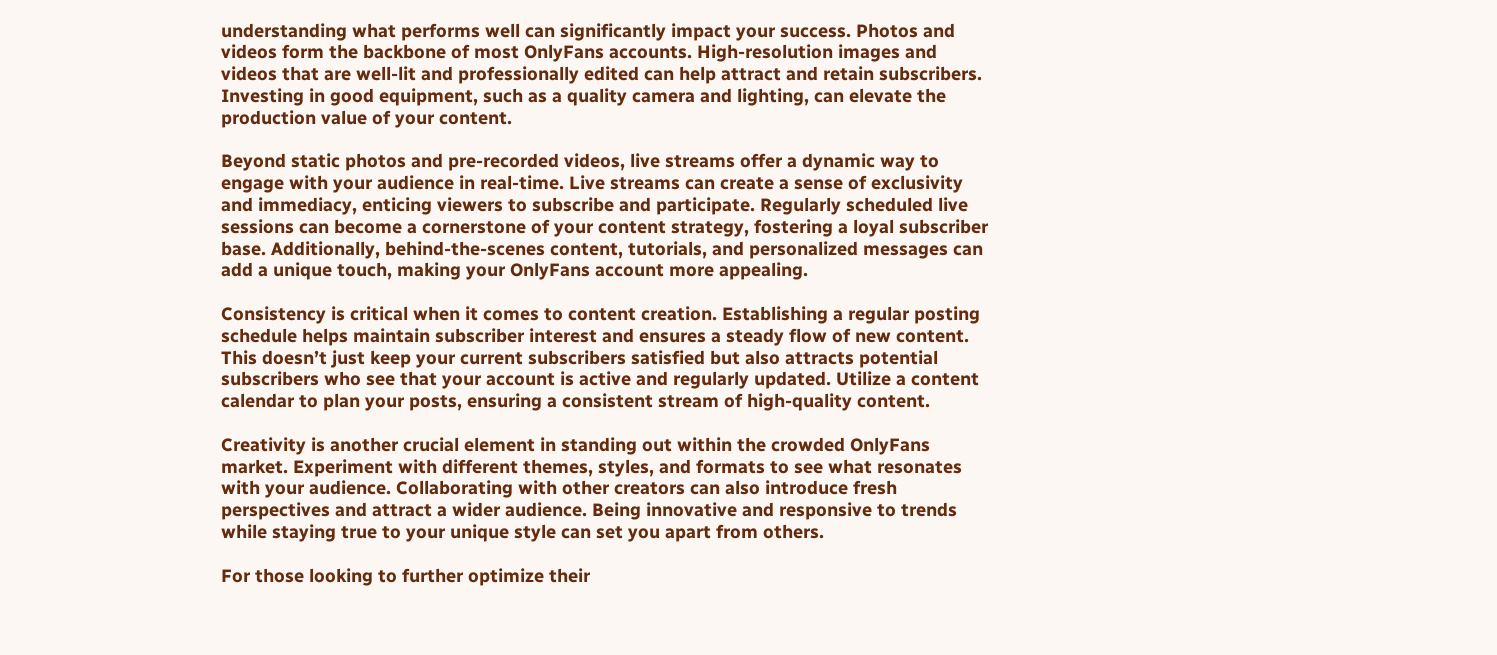understanding what performs well can significantly impact your success. Photos and videos form the backbone of most OnlyFans accounts. High-resolution images and videos that are well-lit and professionally edited can help attract and retain subscribers. Investing in good equipment, such as a quality camera and lighting, can elevate the production value of your content.

Beyond static photos and pre-recorded videos, live streams offer a dynamic way to engage with your audience in real-time. Live streams can create a sense of exclusivity and immediacy, enticing viewers to subscribe and participate. Regularly scheduled live sessions can become a cornerstone of your content strategy, fostering a loyal subscriber base. Additionally, behind-the-scenes content, tutorials, and personalized messages can add a unique touch, making your OnlyFans account more appealing.

Consistency is critical when it comes to content creation. Establishing a regular posting schedule helps maintain subscriber interest and ensures a steady flow of new content. This doesn’t just keep your current subscribers satisfied but also attracts potential subscribers who see that your account is active and regularly updated. Utilize a content calendar to plan your posts, ensuring a consistent stream of high-quality content.

Creativity is another crucial element in standing out within the crowded OnlyFans market. Experiment with different themes, styles, and formats to see what resonates with your audience. Collaborating with other creators can also introduce fresh perspectives and attract a wider audience. Being innovative and responsive to trends while staying true to your unique style can set you apart from others.

For those looking to further optimize their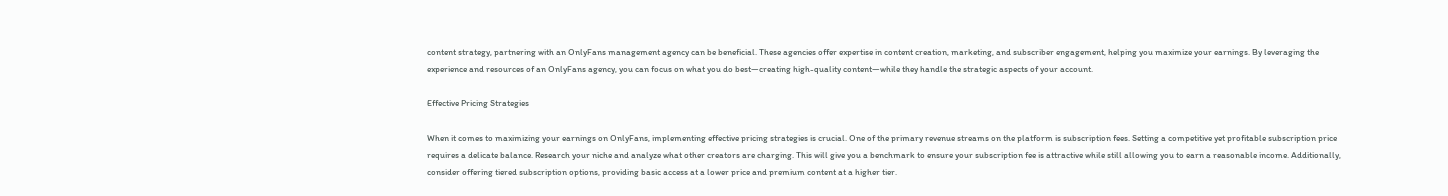content strategy, partnering with an OnlyFans management agency can be beneficial. These agencies offer expertise in content creation, marketing, and subscriber engagement, helping you maximize your earnings. By leveraging the experience and resources of an OnlyFans agency, you can focus on what you do best—creating high-quality content—while they handle the strategic aspects of your account.

Effective Pricing Strategies

When it comes to maximizing your earnings on OnlyFans, implementing effective pricing strategies is crucial. One of the primary revenue streams on the platform is subscription fees. Setting a competitive yet profitable subscription price requires a delicate balance. Research your niche and analyze what other creators are charging. This will give you a benchmark to ensure your subscription fee is attractive while still allowing you to earn a reasonable income. Additionally, consider offering tiered subscription options, providing basic access at a lower price and premium content at a higher tier.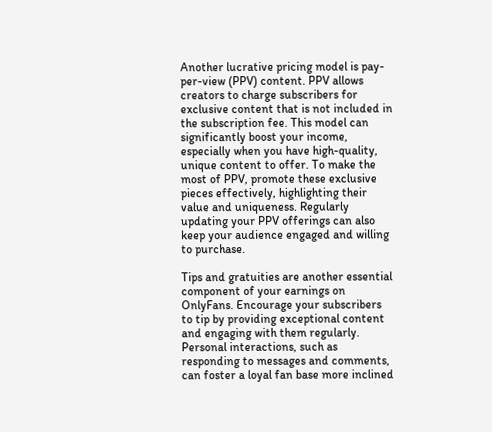Another lucrative pricing model is pay-per-view (PPV) content. PPV allows creators to charge subscribers for exclusive content that is not included in the subscription fee. This model can significantly boost your income, especially when you have high-quality, unique content to offer. To make the most of PPV, promote these exclusive pieces effectively, highlighting their value and uniqueness. Regularly updating your PPV offerings can also keep your audience engaged and willing to purchase.

Tips and gratuities are another essential component of your earnings on OnlyFans. Encourage your subscribers to tip by providing exceptional content and engaging with them regularly. Personal interactions, such as responding to messages and comments, can foster a loyal fan base more inclined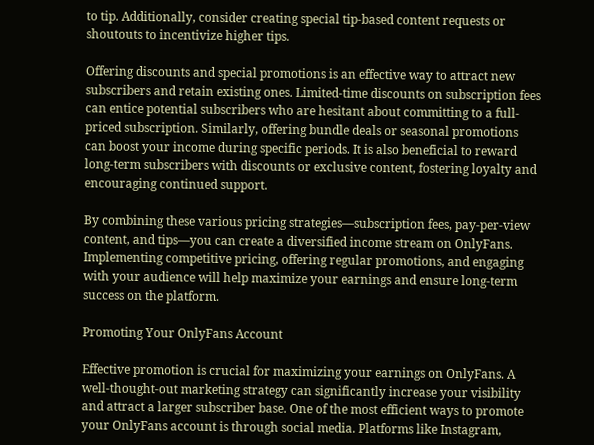to tip. Additionally, consider creating special tip-based content requests or shoutouts to incentivize higher tips.

Offering discounts and special promotions is an effective way to attract new subscribers and retain existing ones. Limited-time discounts on subscription fees can entice potential subscribers who are hesitant about committing to a full-priced subscription. Similarly, offering bundle deals or seasonal promotions can boost your income during specific periods. It is also beneficial to reward long-term subscribers with discounts or exclusive content, fostering loyalty and encouraging continued support.

By combining these various pricing strategies—subscription fees, pay-per-view content, and tips—you can create a diversified income stream on OnlyFans. Implementing competitive pricing, offering regular promotions, and engaging with your audience will help maximize your earnings and ensure long-term success on the platform.

Promoting Your OnlyFans Account

Effective promotion is crucial for maximizing your earnings on OnlyFans. A well-thought-out marketing strategy can significantly increase your visibility and attract a larger subscriber base. One of the most efficient ways to promote your OnlyFans account is through social media. Platforms like Instagram,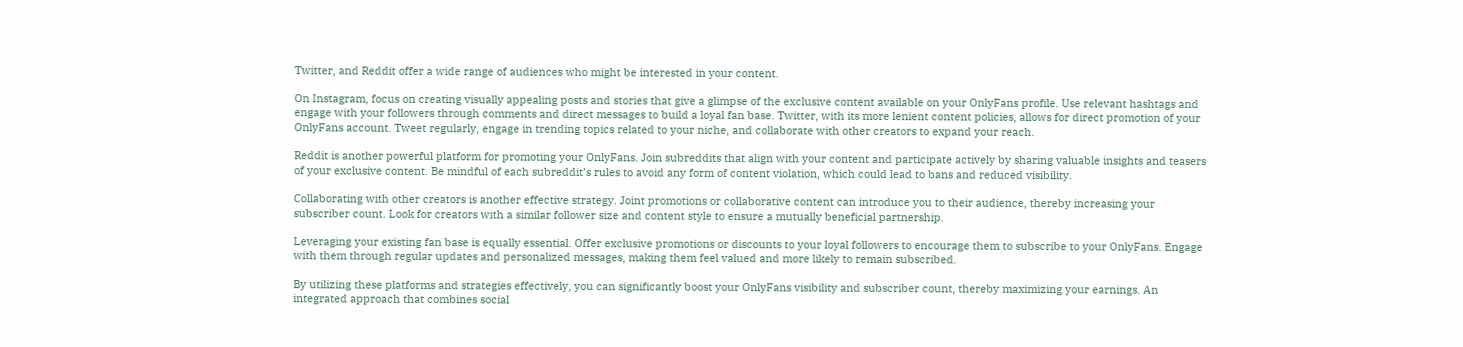Twitter, and Reddit offer a wide range of audiences who might be interested in your content.

On Instagram, focus on creating visually appealing posts and stories that give a glimpse of the exclusive content available on your OnlyFans profile. Use relevant hashtags and engage with your followers through comments and direct messages to build a loyal fan base. Twitter, with its more lenient content policies, allows for direct promotion of your OnlyFans account. Tweet regularly, engage in trending topics related to your niche, and collaborate with other creators to expand your reach.

Reddit is another powerful platform for promoting your OnlyFans. Join subreddits that align with your content and participate actively by sharing valuable insights and teasers of your exclusive content. Be mindful of each subreddit’s rules to avoid any form of content violation, which could lead to bans and reduced visibility.

Collaborating with other creators is another effective strategy. Joint promotions or collaborative content can introduce you to their audience, thereby increasing your subscriber count. Look for creators with a similar follower size and content style to ensure a mutually beneficial partnership.

Leveraging your existing fan base is equally essential. Offer exclusive promotions or discounts to your loyal followers to encourage them to subscribe to your OnlyFans. Engage with them through regular updates and personalized messages, making them feel valued and more likely to remain subscribed.

By utilizing these platforms and strategies effectively, you can significantly boost your OnlyFans visibility and subscriber count, thereby maximizing your earnings. An integrated approach that combines social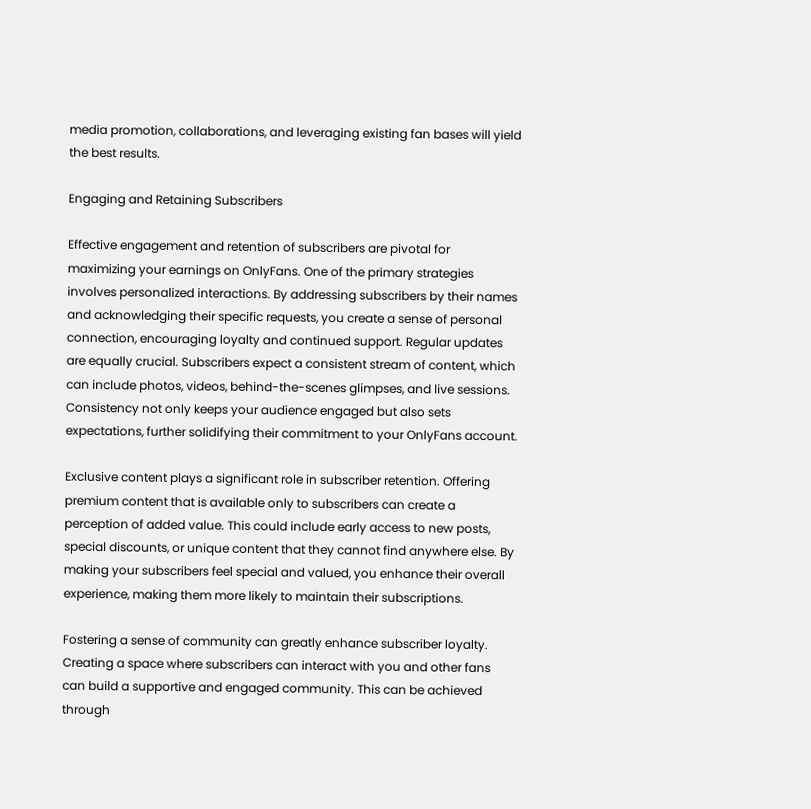media promotion, collaborations, and leveraging existing fan bases will yield the best results.

Engaging and Retaining Subscribers

Effective engagement and retention of subscribers are pivotal for maximizing your earnings on OnlyFans. One of the primary strategies involves personalized interactions. By addressing subscribers by their names and acknowledging their specific requests, you create a sense of personal connection, encouraging loyalty and continued support. Regular updates are equally crucial. Subscribers expect a consistent stream of content, which can include photos, videos, behind-the-scenes glimpses, and live sessions. Consistency not only keeps your audience engaged but also sets expectations, further solidifying their commitment to your OnlyFans account.

Exclusive content plays a significant role in subscriber retention. Offering premium content that is available only to subscribers can create a perception of added value. This could include early access to new posts, special discounts, or unique content that they cannot find anywhere else. By making your subscribers feel special and valued, you enhance their overall experience, making them more likely to maintain their subscriptions.

Fostering a sense of community can greatly enhance subscriber loyalty. Creating a space where subscribers can interact with you and other fans can build a supportive and engaged community. This can be achieved through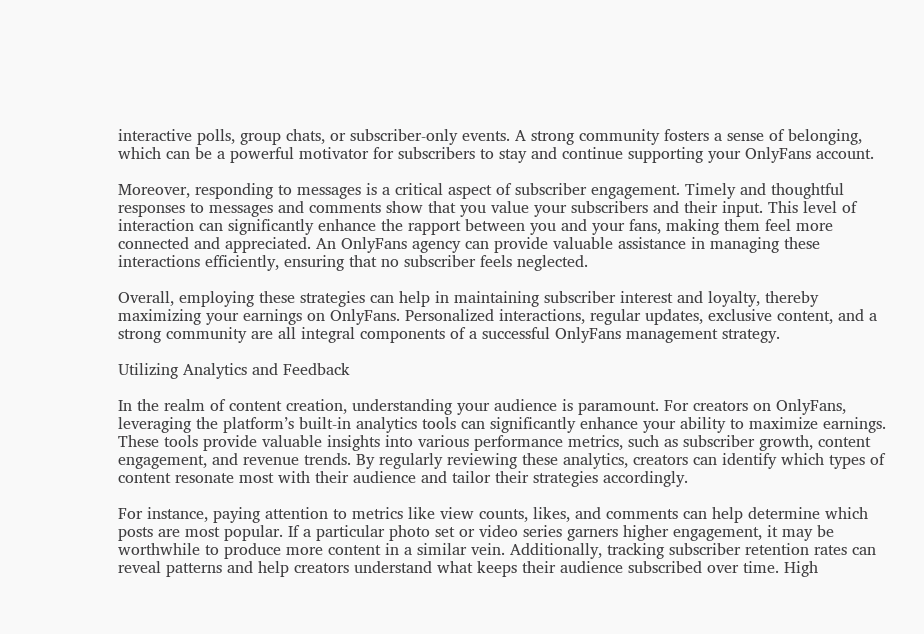interactive polls, group chats, or subscriber-only events. A strong community fosters a sense of belonging, which can be a powerful motivator for subscribers to stay and continue supporting your OnlyFans account.

Moreover, responding to messages is a critical aspect of subscriber engagement. Timely and thoughtful responses to messages and comments show that you value your subscribers and their input. This level of interaction can significantly enhance the rapport between you and your fans, making them feel more connected and appreciated. An OnlyFans agency can provide valuable assistance in managing these interactions efficiently, ensuring that no subscriber feels neglected.

Overall, employing these strategies can help in maintaining subscriber interest and loyalty, thereby maximizing your earnings on OnlyFans. Personalized interactions, regular updates, exclusive content, and a strong community are all integral components of a successful OnlyFans management strategy.

Utilizing Analytics and Feedback

In the realm of content creation, understanding your audience is paramount. For creators on OnlyFans, leveraging the platform’s built-in analytics tools can significantly enhance your ability to maximize earnings. These tools provide valuable insights into various performance metrics, such as subscriber growth, content engagement, and revenue trends. By regularly reviewing these analytics, creators can identify which types of content resonate most with their audience and tailor their strategies accordingly.

For instance, paying attention to metrics like view counts, likes, and comments can help determine which posts are most popular. If a particular photo set or video series garners higher engagement, it may be worthwhile to produce more content in a similar vein. Additionally, tracking subscriber retention rates can reveal patterns and help creators understand what keeps their audience subscribed over time. High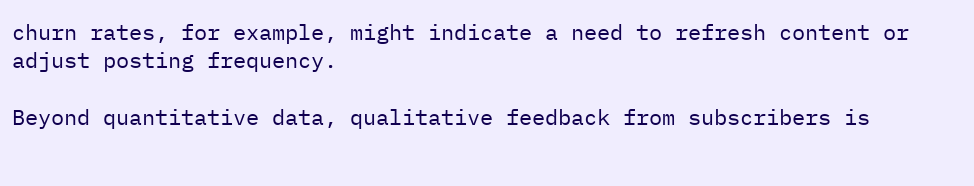churn rates, for example, might indicate a need to refresh content or adjust posting frequency.

Beyond quantitative data, qualitative feedback from subscribers is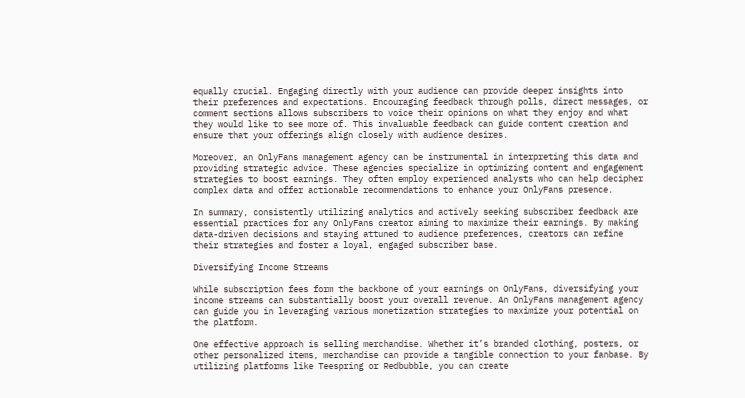equally crucial. Engaging directly with your audience can provide deeper insights into their preferences and expectations. Encouraging feedback through polls, direct messages, or comment sections allows subscribers to voice their opinions on what they enjoy and what they would like to see more of. This invaluable feedback can guide content creation and ensure that your offerings align closely with audience desires.

Moreover, an OnlyFans management agency can be instrumental in interpreting this data and providing strategic advice. These agencies specialize in optimizing content and engagement strategies to boost earnings. They often employ experienced analysts who can help decipher complex data and offer actionable recommendations to enhance your OnlyFans presence.

In summary, consistently utilizing analytics and actively seeking subscriber feedback are essential practices for any OnlyFans creator aiming to maximize their earnings. By making data-driven decisions and staying attuned to audience preferences, creators can refine their strategies and foster a loyal, engaged subscriber base.

Diversifying Income Streams

While subscription fees form the backbone of your earnings on OnlyFans, diversifying your income streams can substantially boost your overall revenue. An OnlyFans management agency can guide you in leveraging various monetization strategies to maximize your potential on the platform.

One effective approach is selling merchandise. Whether it’s branded clothing, posters, or other personalized items, merchandise can provide a tangible connection to your fanbase. By utilizing platforms like Teespring or Redbubble, you can create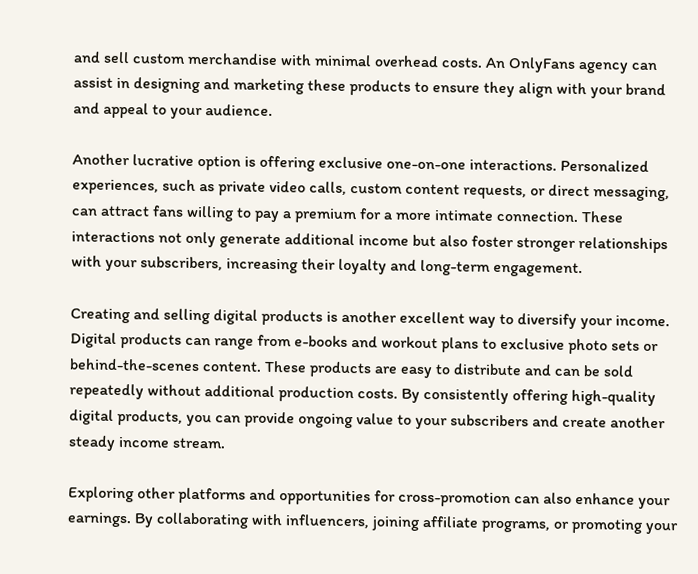and sell custom merchandise with minimal overhead costs. An OnlyFans agency can assist in designing and marketing these products to ensure they align with your brand and appeal to your audience.

Another lucrative option is offering exclusive one-on-one interactions. Personalized experiences, such as private video calls, custom content requests, or direct messaging, can attract fans willing to pay a premium for a more intimate connection. These interactions not only generate additional income but also foster stronger relationships with your subscribers, increasing their loyalty and long-term engagement.

Creating and selling digital products is another excellent way to diversify your income. Digital products can range from e-books and workout plans to exclusive photo sets or behind-the-scenes content. These products are easy to distribute and can be sold repeatedly without additional production costs. By consistently offering high-quality digital products, you can provide ongoing value to your subscribers and create another steady income stream.

Exploring other platforms and opportunities for cross-promotion can also enhance your earnings. By collaborating with influencers, joining affiliate programs, or promoting your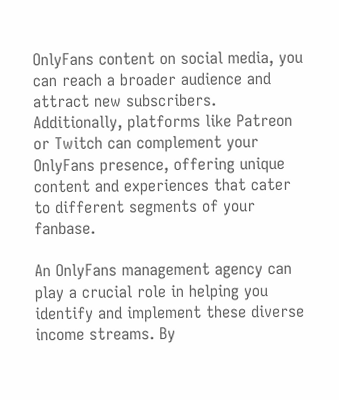OnlyFans content on social media, you can reach a broader audience and attract new subscribers. Additionally, platforms like Patreon or Twitch can complement your OnlyFans presence, offering unique content and experiences that cater to different segments of your fanbase.

An OnlyFans management agency can play a crucial role in helping you identify and implement these diverse income streams. By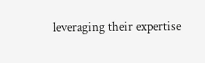leveraging their expertise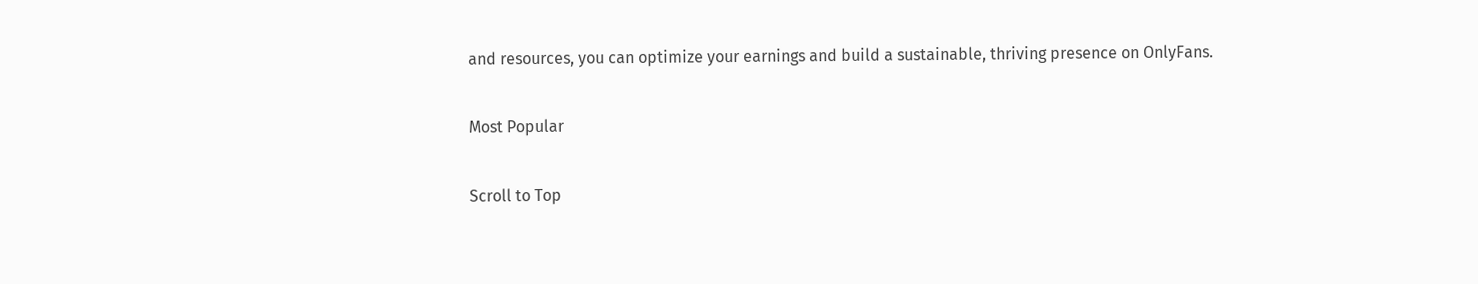and resources, you can optimize your earnings and build a sustainable, thriving presence on OnlyFans.

Most Popular

Scroll to Top